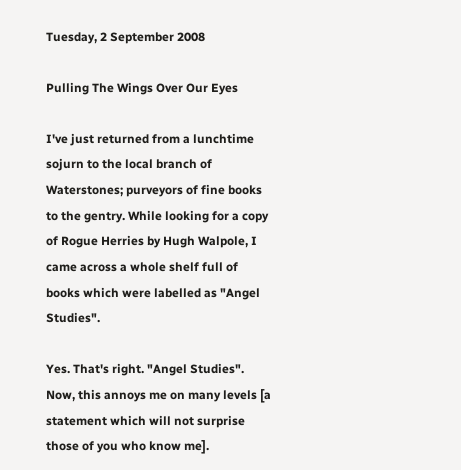Tuesday, 2 September 2008

Pulling The Wings Over Our Eyes

I've just returned from a lunchtime sojurn to the local branch of Waterstones; purveyors of fine books to the gentry. While looking for a copy of Rogue Herries by Hugh Walpole, I came across a whole shelf full of books which were labelled as "Angel Studies".

Yes. That's right. "Angel Studies". Now, this annoys me on many levels [a statement which will not surprise those of you who know me].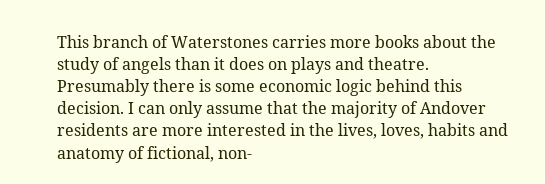This branch of Waterstones carries more books about the study of angels than it does on plays and theatre. Presumably there is some economic logic behind this decision. I can only assume that the majority of Andover residents are more interested in the lives, loves, habits and anatomy of fictional, non-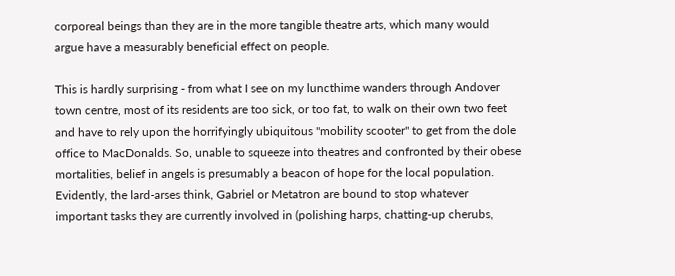corporeal beings than they are in the more tangible theatre arts, which many would argue have a measurably beneficial effect on people.

This is hardly surprising - from what I see on my luncthime wanders through Andover town centre, most of its residents are too sick, or too fat, to walk on their own two feet and have to rely upon the horrifyingly ubiquitous "mobility scooter" to get from the dole office to MacDonalds. So, unable to squeeze into theatres and confronted by their obese mortalities, belief in angels is presumably a beacon of hope for the local population. Evidently, the lard-arses think, Gabriel or Metatron are bound to stop whatever important tasks they are currently involved in (polishing harps, chatting-up cherubs,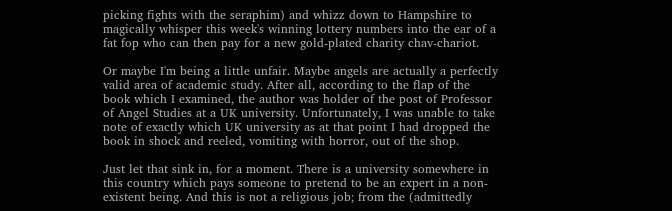picking fights with the seraphim) and whizz down to Hampshire to magically whisper this week's winning lottery numbers into the ear of a fat fop who can then pay for a new gold-plated charity chav-chariot.

Or maybe I'm being a little unfair. Maybe angels are actually a perfectly valid area of academic study. After all, according to the flap of the book which I examined, the author was holder of the post of Professor of Angel Studies at a UK university. Unfortunately, I was unable to take note of exactly which UK university as at that point I had dropped the book in shock and reeled, vomiting with horror, out of the shop.

Just let that sink in, for a moment. There is a university somewhere in this country which pays someone to pretend to be an expert in a non-existent being. And this is not a religious job; from the (admittedly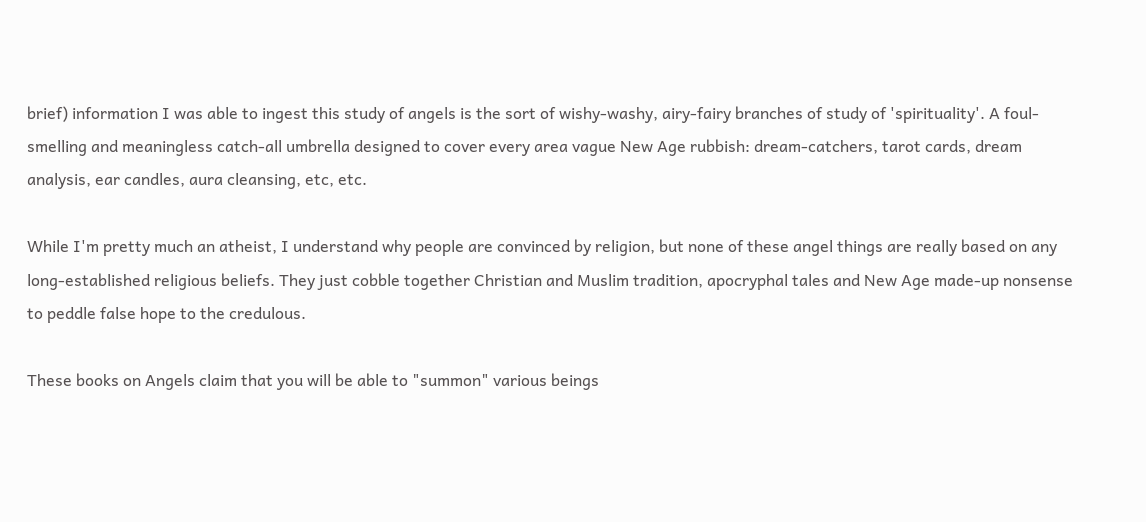brief) information I was able to ingest this study of angels is the sort of wishy-washy, airy-fairy branches of study of 'spirituality'. A foul-smelling and meaningless catch-all umbrella designed to cover every area vague New Age rubbish: dream-catchers, tarot cards, dream analysis, ear candles, aura cleansing, etc, etc.

While I'm pretty much an atheist, I understand why people are convinced by religion, but none of these angel things are really based on any long-established religious beliefs. They just cobble together Christian and Muslim tradition, apocryphal tales and New Age made-up nonsense to peddle false hope to the credulous.

These books on Angels claim that you will be able to "summon" various beings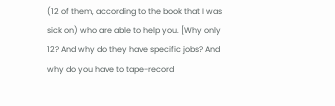(12 of them, according to the book that I was sick on) who are able to help you. [Why only 12? And why do they have specific jobs? And why do you have to tape-record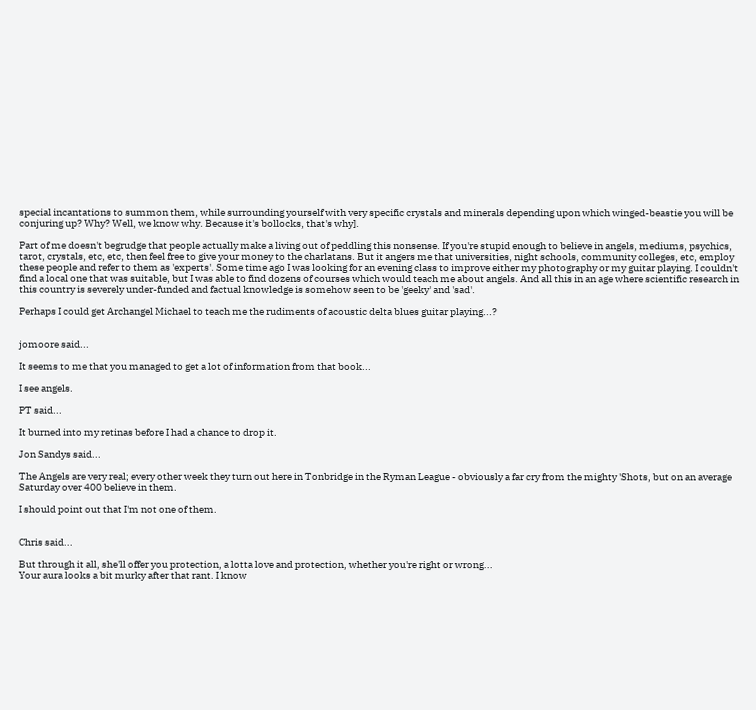special incantations to summon them, while surrounding yourself with very specific crystals and minerals depending upon which winged-beastie you will be conjuring up? Why? Well, we know why. Because it's bollocks, that's why].

Part of me doesn't begrudge that people actually make a living out of peddling this nonsense. If you're stupid enough to believe in angels, mediums, psychics, tarot, crystals, etc, etc, then feel free to give your money to the charlatans. But it angers me that universities, night schools, community colleges, etc, employ these people and refer to them as 'experts'. Some time ago I was looking for an evening class to improve either my photography or my guitar playing. I couldn't find a local one that was suitable, but I was able to find dozens of courses which would teach me about angels. And all this in an age where scientific research in this country is severely under-funded and factual knowledge is somehow seen to be 'geeky' and 'sad'.

Perhaps I could get Archangel Michael to teach me the rudiments of acoustic delta blues guitar playing...?


jomoore said...

It seems to me that you managed to get a lot of information from that book...

I see angels.

PT said...

It burned into my retinas before I had a chance to drop it.

Jon Sandys said...

The Angels are very real; every other week they turn out here in Tonbridge in the Ryman League - obviously a far cry from the mighty 'Shots, but on an average Saturday over 400 believe in them.

I should point out that I'm not one of them.


Chris said...

But through it all, she'll offer you protection, a lotta love and protection, whether you're right or wrong...
Your aura looks a bit murky after that rant. I know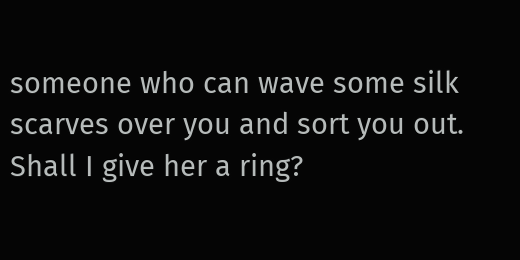someone who can wave some silk scarves over you and sort you out. Shall I give her a ring?